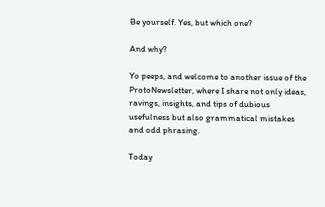Be yourself. Yes, but which one?

And why?

Yo peeps, and welcome to another issue of the ProtoNewsletter, where I share not only ideas, ravings, insights, and tips of dubious usefulness but also grammatical mistakes and odd phrasing.

Today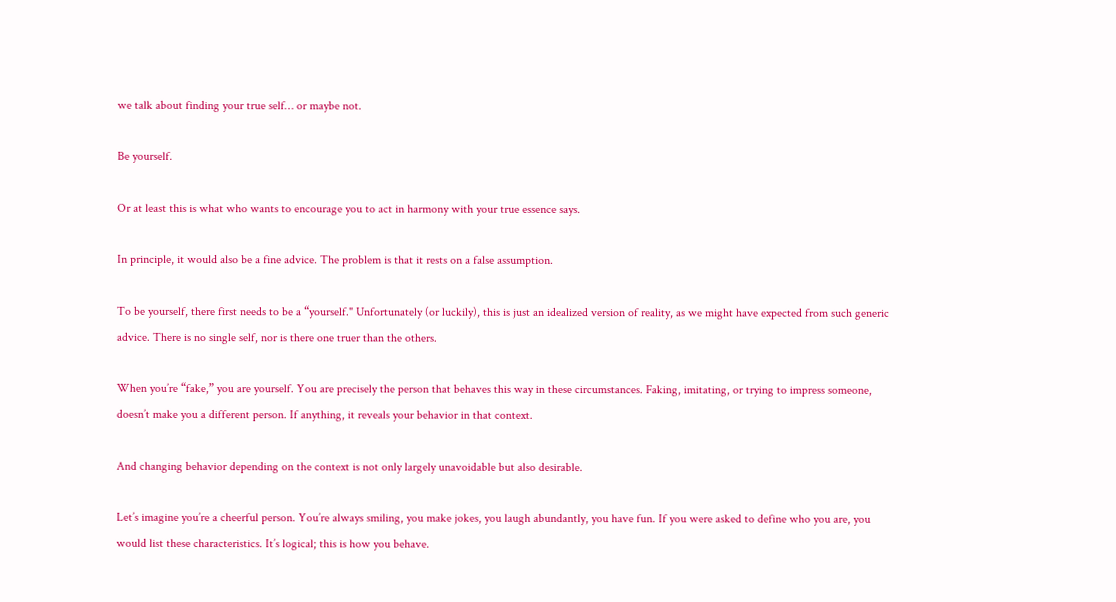we talk about finding your true self… or maybe not.

Be yourself.

Or at least this is what who wants to encourage you to act in harmony with your true essence says.

In principle, it would also be a fine advice. The problem is that it rests on a false assumption.

To be yourself, there first needs to be a “yourself." Unfortunately (or luckily), this is just an idealized version of reality, as we might have expected from such generic advice. There is no single self, nor is there one truer than the others.

When you’re “fake,” you are yourself. You are precisely the person that behaves this way in these circumstances. Faking, imitating, or trying to impress someone, doesn’t make you a different person. If anything, it reveals your behavior in that context.

And changing behavior depending on the context is not only largely unavoidable but also desirable.

Let’s imagine you’re a cheerful person. You’re always smiling, you make jokes, you laugh abundantly, you have fun. If you were asked to define who you are, you would list these characteristics. It’s logical; this is how you behave.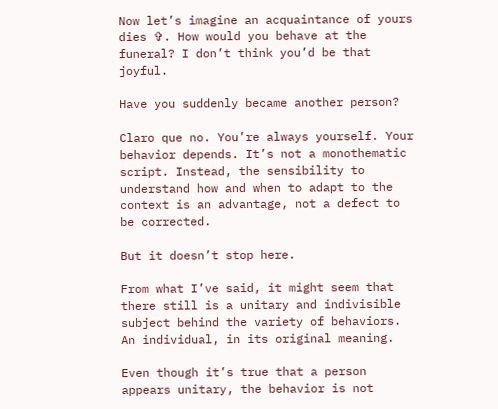Now let’s imagine an acquaintance of yours dies ✞. How would you behave at the funeral? I don’t think you’d be that joyful.

Have you suddenly became another person?

Claro que no. You’re always yourself. Your behavior depends. It’s not a monothematic script. Instead, the sensibility to understand how and when to adapt to the context is an advantage, not a defect to be corrected.

But it doesn’t stop here.

From what I’ve said, it might seem that there still is a unitary and indivisible subject behind the variety of behaviors. An individual, in its original meaning.

Even though it’s true that a person appears unitary, the behavior is not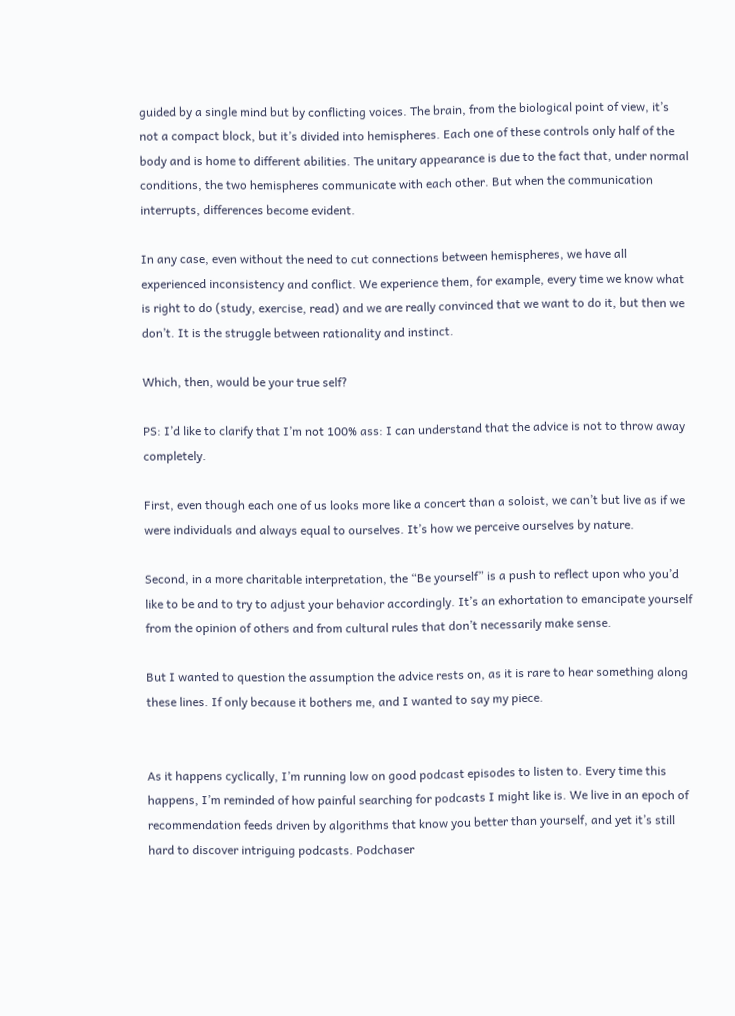guided by a single mind but by conflicting voices. The brain, from the biological point of view, it’s not a compact block, but it’s divided into hemispheres. Each one of these controls only half of the body and is home to different abilities. The unitary appearance is due to the fact that, under normal conditions, the two hemispheres communicate with each other. But when the communication interrupts, differences become evident.

In any case, even without the need to cut connections between hemispheres, we have all experienced inconsistency and conflict. We experience them, for example, every time we know what is right to do (study, exercise, read) and we are really convinced that we want to do it, but then we don’t. It is the struggle between rationality and instinct.

Which, then, would be your true self?

PS: I’d like to clarify that I’m not 100% ass: I can understand that the advice is not to throw away completely.

First, even though each one of us looks more like a concert than a soloist, we can’t but live as if we were individuals and always equal to ourselves. It’s how we perceive ourselves by nature.

Second, in a more charitable interpretation, the “Be yourself” is a push to reflect upon who you’d like to be and to try to adjust your behavior accordingly. It’s an exhortation to emancipate yourself from the opinion of others and from cultural rules that don’t necessarily make sense.

But I wanted to question the assumption the advice rests on, as it is rare to hear something along these lines. If only because it bothers me, and I wanted to say my piece.


As it happens cyclically, I’m running low on good podcast episodes to listen to. Every time this happens, I’m reminded of how painful searching for podcasts I might like is. We live in an epoch of recommendation feeds driven by algorithms that know you better than yourself, and yet it’s still hard to discover intriguing podcasts. Podchaser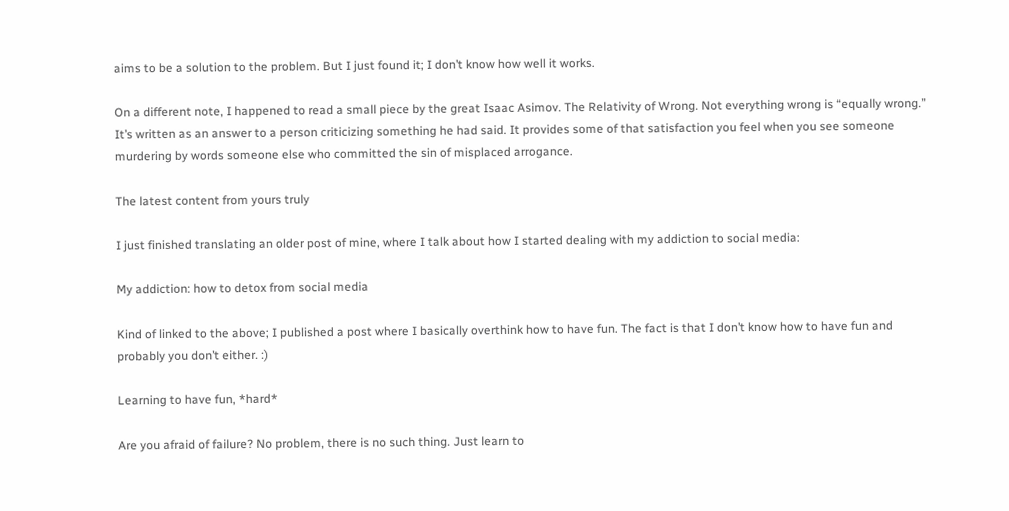aims to be a solution to the problem. But I just found it; I don’t know how well it works.

On a different note, I happened to read a small piece by the great Isaac Asimov. The Relativity of Wrong. Not everything wrong is “equally wrong.” It’s written as an answer to a person criticizing something he had said. It provides some of that satisfaction you feel when you see someone murdering by words someone else who committed the sin of misplaced arrogance.

The latest content from yours truly

I just finished translating an older post of mine, where I talk about how I started dealing with my addiction to social media:

My addiction: how to detox from social media

Kind of linked to the above; I published a post where I basically overthink how to have fun. The fact is that I don’t know how to have fun and probably you don’t either. :)

Learning to have fun, *hard*

Are you afraid of failure? No problem, there is no such thing. Just learn to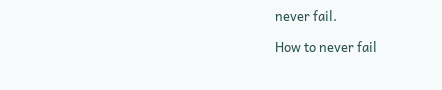never fail.

How to never fail